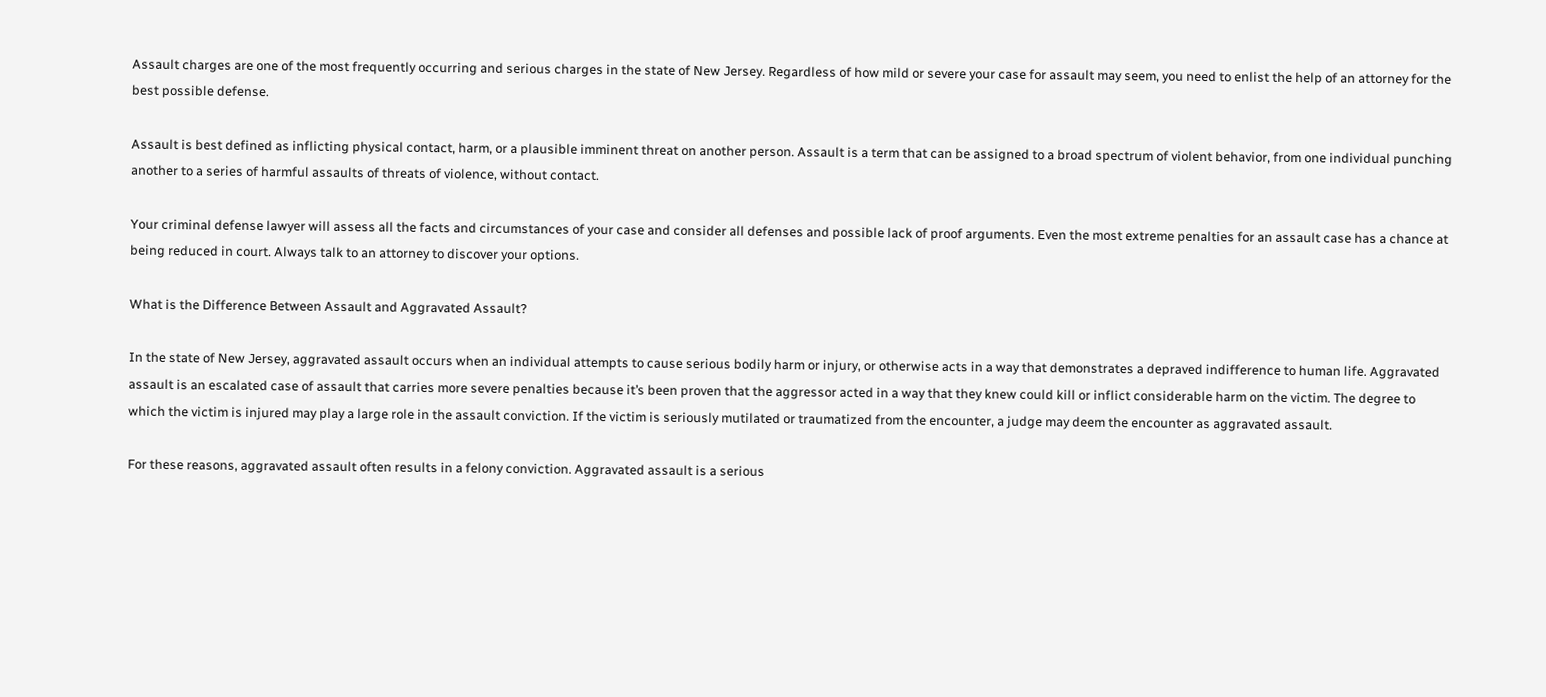Assault charges are one of the most frequently occurring and serious charges in the state of New Jersey. Regardless of how mild or severe your case for assault may seem, you need to enlist the help of an attorney for the best possible defense.

Assault is best defined as inflicting physical contact, harm, or a plausible imminent threat on another person. Assault is a term that can be assigned to a broad spectrum of violent behavior, from one individual punching another to a series of harmful assaults of threats of violence, without contact.

Your criminal defense lawyer will assess all the facts and circumstances of your case and consider all defenses and possible lack of proof arguments. Even the most extreme penalties for an assault case has a chance at being reduced in court. Always talk to an attorney to discover your options.

What is the Difference Between Assault and Aggravated Assault?

In the state of New Jersey, aggravated assault occurs when an individual attempts to cause serious bodily harm or injury, or otherwise acts in a way that demonstrates a depraved indifference to human life. Aggravated assault is an escalated case of assault that carries more severe penalties because it’s been proven that the aggressor acted in a way that they knew could kill or inflict considerable harm on the victim. The degree to which the victim is injured may play a large role in the assault conviction. If the victim is seriously mutilated or traumatized from the encounter, a judge may deem the encounter as aggravated assault.

For these reasons, aggravated assault often results in a felony conviction. Aggravated assault is a serious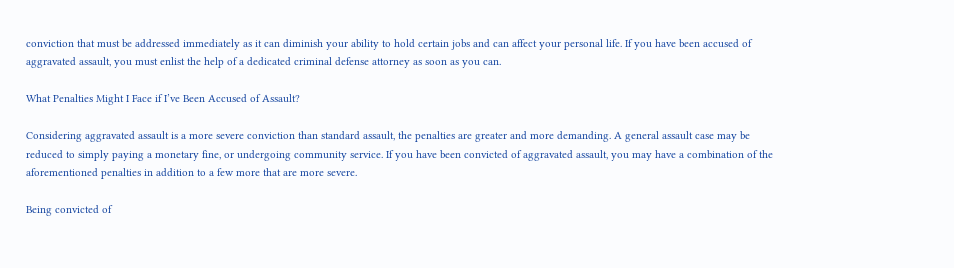conviction that must be addressed immediately as it can diminish your ability to hold certain jobs and can affect your personal life. If you have been accused of aggravated assault, you must enlist the help of a dedicated criminal defense attorney as soon as you can.

What Penalties Might I Face if I’ve Been Accused of Assault?

Considering aggravated assault is a more severe conviction than standard assault, the penalties are greater and more demanding. A general assault case may be reduced to simply paying a monetary fine, or undergoing community service. If you have been convicted of aggravated assault, you may have a combination of the aforementioned penalties in addition to a few more that are more severe.

Being convicted of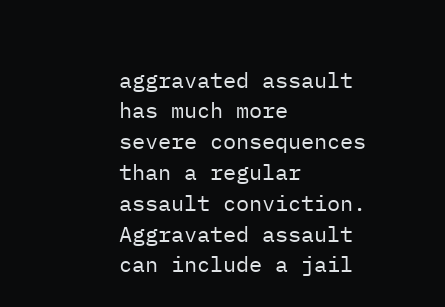aggravated assault has much more severe consequences than a regular assault conviction. Aggravated assault can include a jail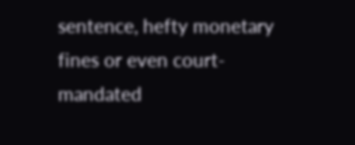sentence, hefty monetary fines or even court-mandated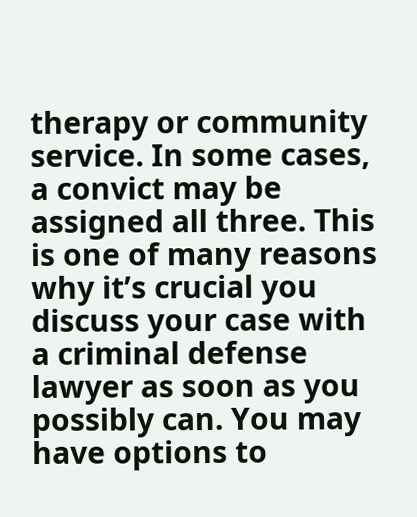therapy or community service. In some cases, a convict may be assigned all three. This is one of many reasons why it’s crucial you discuss your case with a criminal defense lawyer as soon as you possibly can. You may have options to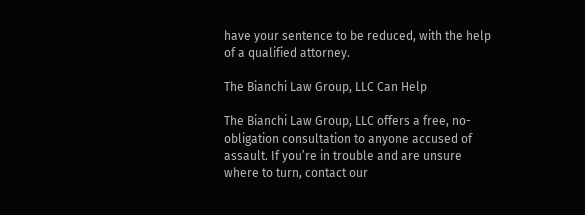have your sentence to be reduced, with the help of a qualified attorney.

The Bianchi Law Group, LLC Can Help

The Bianchi Law Group, LLC offers a free, no-obligation consultation to anyone accused of assault. If you’re in trouble and are unsure where to turn, contact our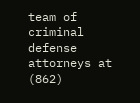team of criminal defense attorneys at (862)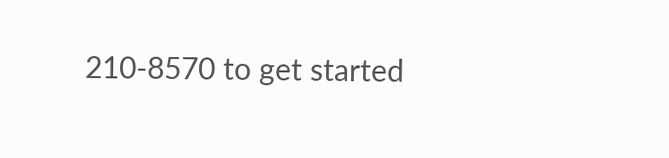210-8570 to get started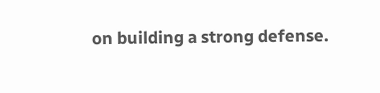on building a strong defense.